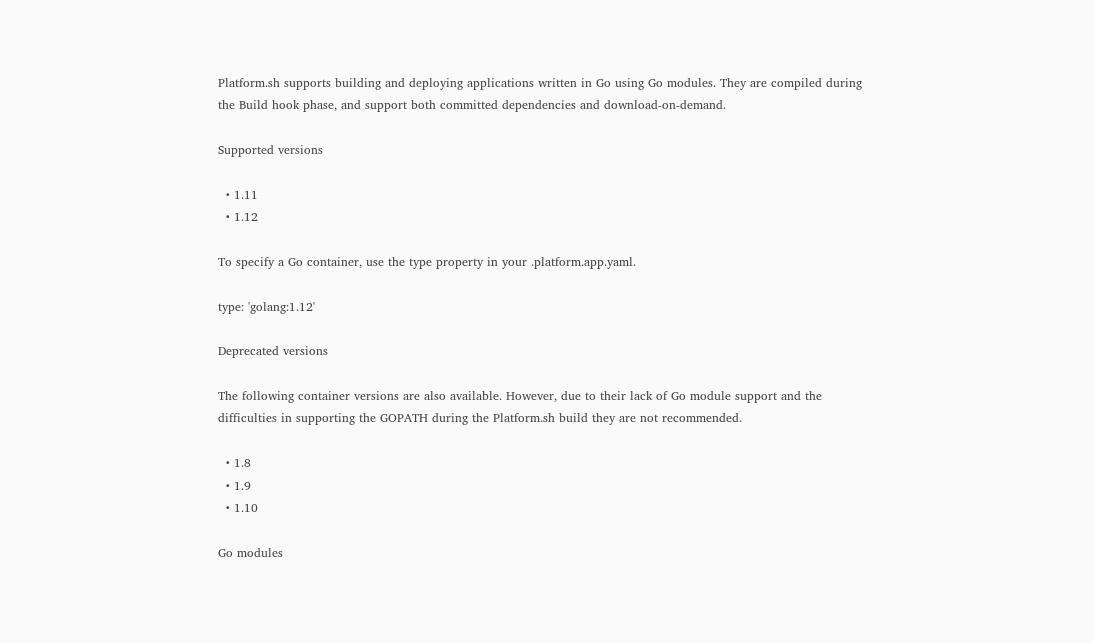Platform.sh supports building and deploying applications written in Go using Go modules. They are compiled during the Build hook phase, and support both committed dependencies and download-on-demand.

Supported versions

  • 1.11
  • 1.12

To specify a Go container, use the type property in your .platform.app.yaml.

type: 'golang:1.12'

Deprecated versions

The following container versions are also available. However, due to their lack of Go module support and the difficulties in supporting the GOPATH during the Platform.sh build they are not recommended.

  • 1.8
  • 1.9
  • 1.10

Go modules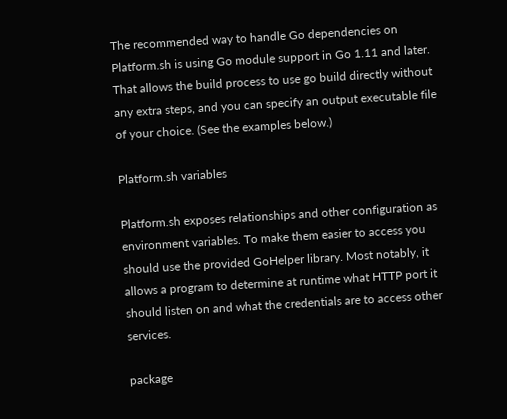The recommended way to handle Go dependencies on Platform.sh is using Go module support in Go 1.11 and later. That allows the build process to use go build directly without any extra steps, and you can specify an output executable file of your choice. (See the examples below.)

Platform.sh variables

Platform.sh exposes relationships and other configuration as environment variables. To make them easier to access you should use the provided GoHelper library. Most notably, it allows a program to determine at runtime what HTTP port it should listen on and what the credentials are to access other services.

package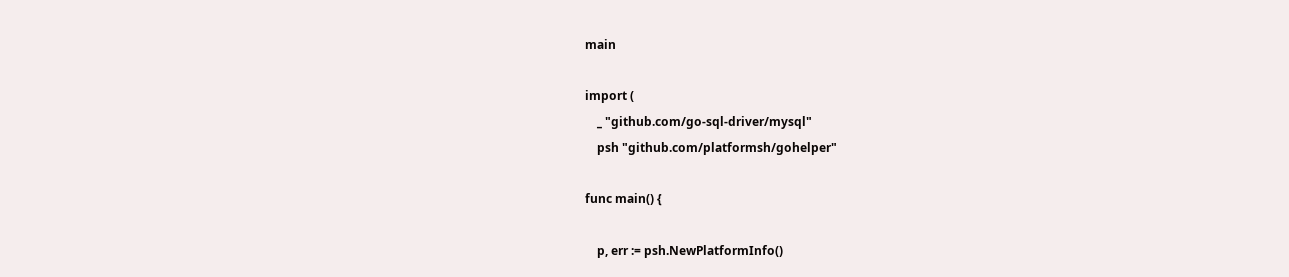main

import (
    _ "github.com/go-sql-driver/mysql"
    psh "github.com/platformsh/gohelper"

func main() {

    p, err := psh.NewPlatformInfo()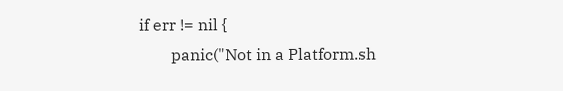if err != nil {
        panic("Not in a Platform.sh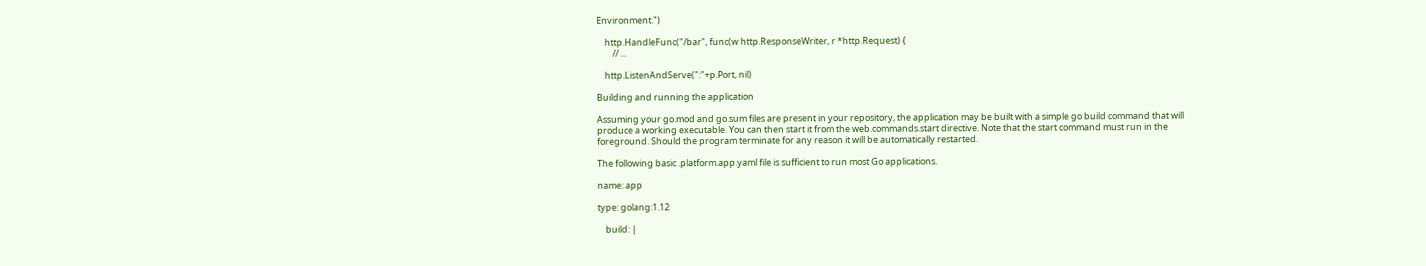Environment.")

    http.HandleFunc("/bar", func(w http.ResponseWriter, r *http.Request) {
        // ...

    http.ListenAndServe(":"+p.Port, nil)

Building and running the application

Assuming your go.mod and go.sum files are present in your repository, the application may be built with a simple go build command that will produce a working executable. You can then start it from the web.commands.start directive. Note that the start command must run in the foreground. Should the program terminate for any reason it will be automatically restarted.

The following basic .platform.app.yaml file is sufficient to run most Go applications.

name: app

type: golang:1.12

    build: |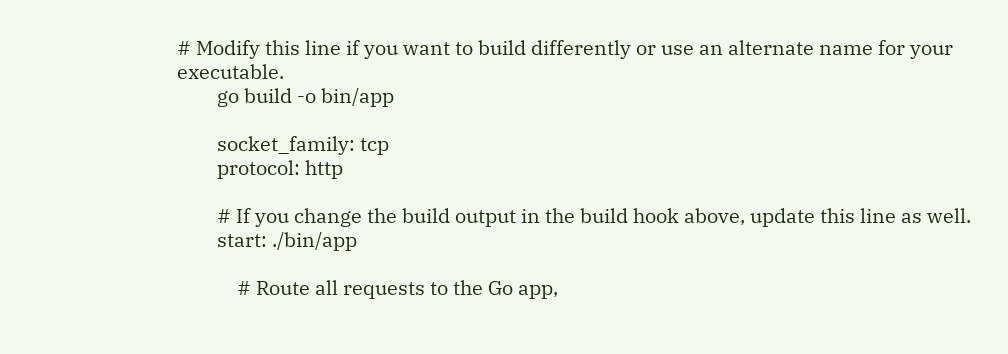# Modify this line if you want to build differently or use an alternate name for your executable.
        go build -o bin/app

        socket_family: tcp
        protocol: http

        # If you change the build output in the build hook above, update this line as well.
        start: ./bin/app

            # Route all requests to the Go app,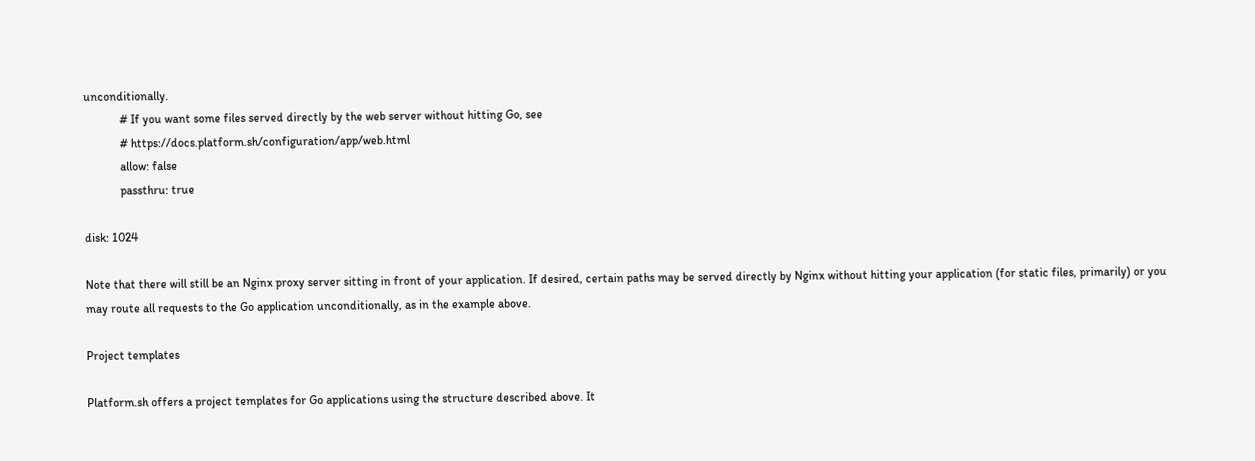unconditionally.
            # If you want some files served directly by the web server without hitting Go, see
            # https://docs.platform.sh/configuration/app/web.html
            allow: false
            passthru: true

disk: 1024

Note that there will still be an Nginx proxy server sitting in front of your application. If desired, certain paths may be served directly by Nginx without hitting your application (for static files, primarily) or you may route all requests to the Go application unconditionally, as in the example above.

Project templates

Platform.sh offers a project templates for Go applications using the structure described above. It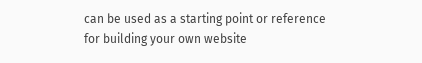can be used as a starting point or reference for building your own website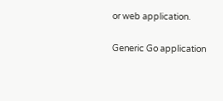or web application.

Generic Go application